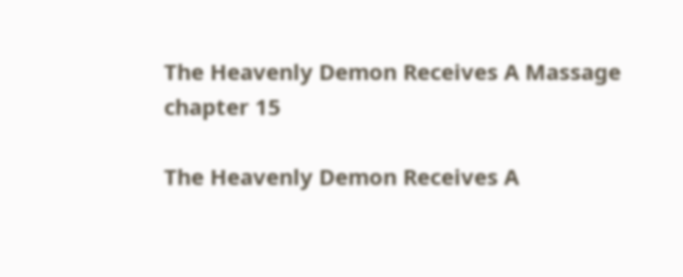The Heavenly Demon Receives A Massage chapter 15

The Heavenly Demon Receives A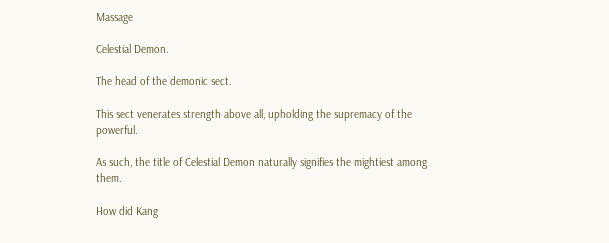Massage

Celestial Demon.

The head of the demonic sect.

This sect venerates strength above all, upholding the supremacy of the powerful.

As such, the title of Celestial Demon naturally signifies the mightiest among them.

How did Kang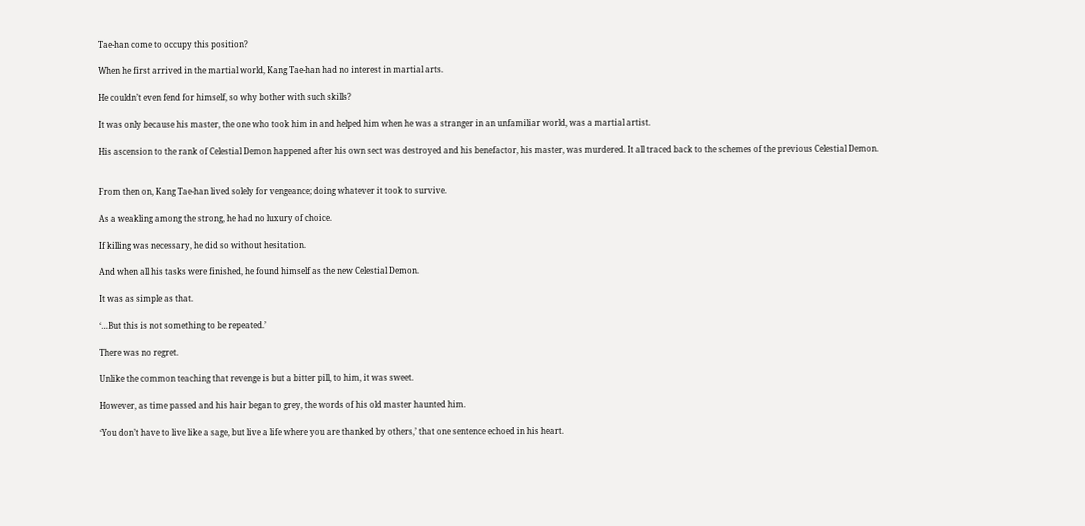Tae-han come to occupy this position?

When he first arrived in the martial world, Kang Tae-han had no interest in martial arts.

He couldn’t even fend for himself, so why bother with such skills?

It was only because his master, the one who took him in and helped him when he was a stranger in an unfamiliar world, was a martial artist.

His ascension to the rank of Celestial Demon happened after his own sect was destroyed and his benefactor, his master, was murdered. It all traced back to the schemes of the previous Celestial Demon.


From then on, Kang Tae-han lived solely for vengeance; doing whatever it took to survive.

As a weakling among the strong, he had no luxury of choice.

If killing was necessary, he did so without hesitation.

And when all his tasks were finished, he found himself as the new Celestial Demon.

It was as simple as that.

‘…But this is not something to be repeated.’

There was no regret.

Unlike the common teaching that revenge is but a bitter pill, to him, it was sweet.

However, as time passed and his hair began to grey, the words of his old master haunted him.

‘You don’t have to live like a sage, but live a life where you are thanked by others,’ that one sentence echoed in his heart.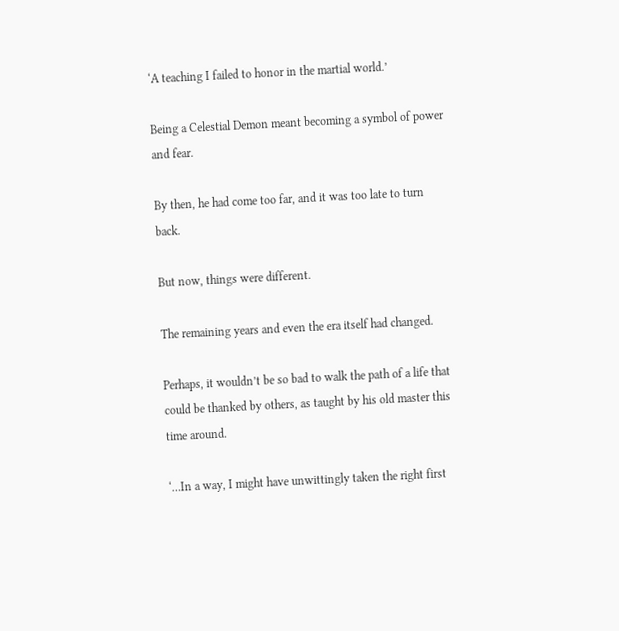‘A teaching I failed to honor in the martial world.’

Being a Celestial Demon meant becoming a symbol of power and fear.

By then, he had come too far, and it was too late to turn back.

But now, things were different.

The remaining years and even the era itself had changed.

Perhaps, it wouldn’t be so bad to walk the path of a life that could be thanked by others, as taught by his old master this time around.

‘…In a way, I might have unwittingly taken the right first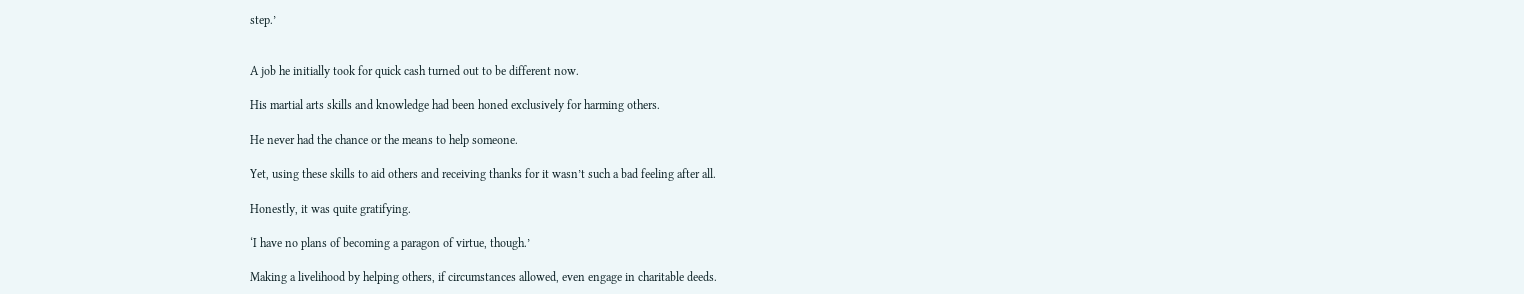step.’


A job he initially took for quick cash turned out to be different now.

His martial arts skills and knowledge had been honed exclusively for harming others.

He never had the chance or the means to help someone.

Yet, using these skills to aid others and receiving thanks for it wasn’t such a bad feeling after all.

Honestly, it was quite gratifying.

‘I have no plans of becoming a paragon of virtue, though.’

Making a livelihood by helping others, if circumstances allowed, even engage in charitable deeds.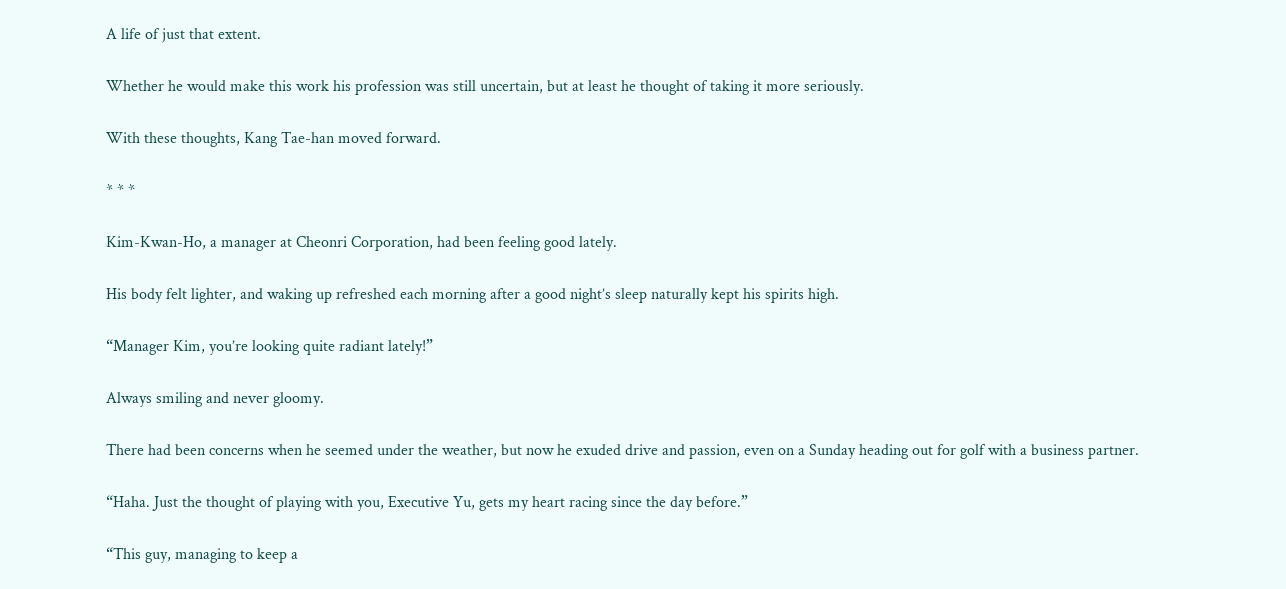A life of just that extent.

Whether he would make this work his profession was still uncertain, but at least he thought of taking it more seriously.

With these thoughts, Kang Tae-han moved forward.

* * *

Kim-Kwan-Ho, a manager at Cheonri Corporation, had been feeling good lately.

His body felt lighter, and waking up refreshed each morning after a good night’s sleep naturally kept his spirits high.

“Manager Kim, you’re looking quite radiant lately!”

Always smiling and never gloomy.

There had been concerns when he seemed under the weather, but now he exuded drive and passion, even on a Sunday heading out for golf with a business partner.

“Haha. Just the thought of playing with you, Executive Yu, gets my heart racing since the day before.”

“This guy, managing to keep a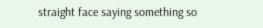straight face saying something so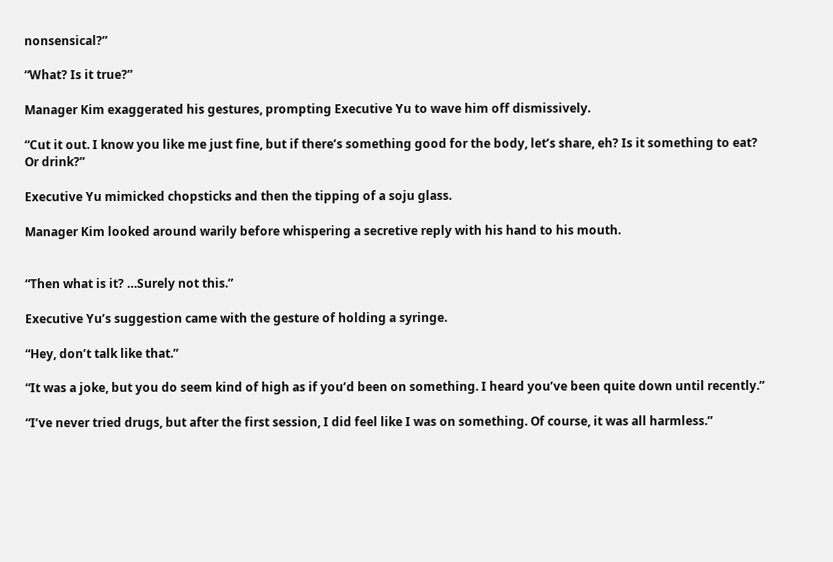nonsensical?”

“What? Is it true?”

Manager Kim exaggerated his gestures, prompting Executive Yu to wave him off dismissively.

“Cut it out. I know you like me just fine, but if there’s something good for the body, let’s share, eh? Is it something to eat? Or drink?”

Executive Yu mimicked chopsticks and then the tipping of a soju glass.

Manager Kim looked around warily before whispering a secretive reply with his hand to his mouth.


“Then what is it? …Surely not this.”

Executive Yu’s suggestion came with the gesture of holding a syringe.

“Hey, don’t talk like that.”

“It was a joke, but you do seem kind of high as if you’d been on something. I heard you’ve been quite down until recently.”

“I’ve never tried drugs, but after the first session, I did feel like I was on something. Of course, it was all harmless.”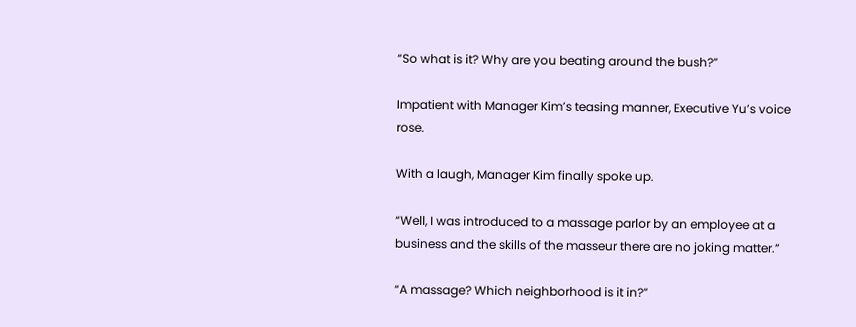“So what is it? Why are you beating around the bush?”

Impatient with Manager Kim’s teasing manner, Executive Yu’s voice rose.

With a laugh, Manager Kim finally spoke up.

“Well, I was introduced to a massage parlor by an employee at a business and the skills of the masseur there are no joking matter.”

“A massage? Which neighborhood is it in?”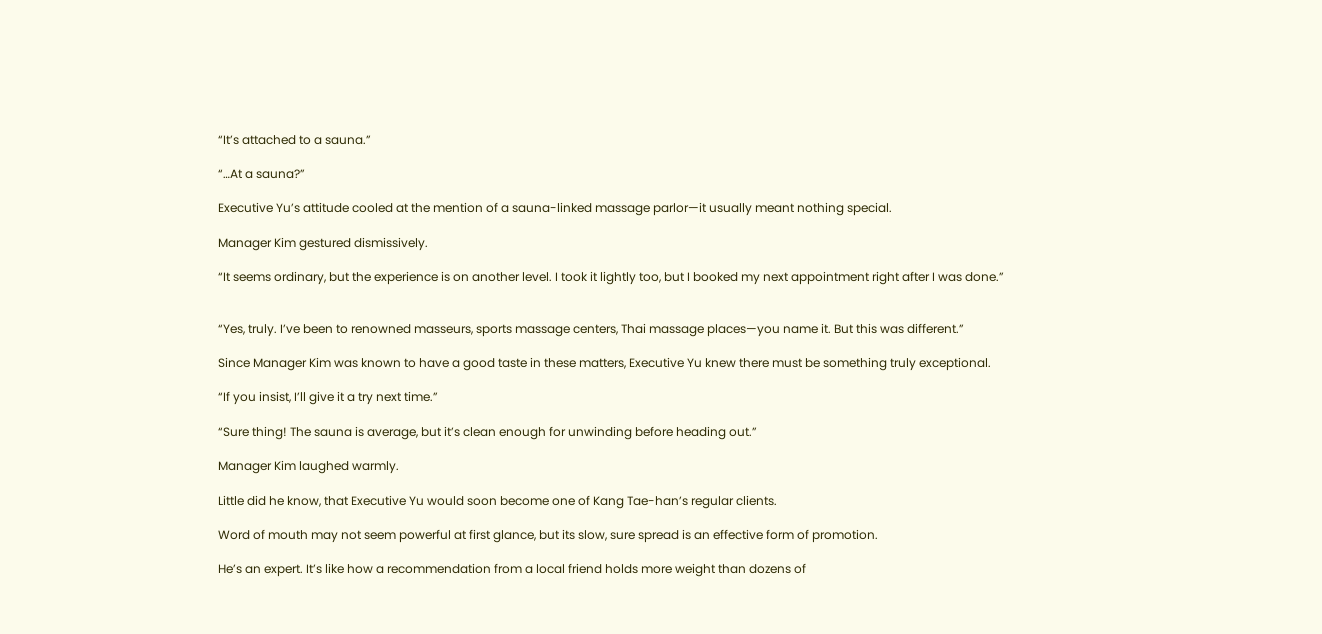“It’s attached to a sauna.”

“…At a sauna?”

Executive Yu’s attitude cooled at the mention of a sauna-linked massage parlor—it usually meant nothing special.

Manager Kim gestured dismissively.

“It seems ordinary, but the experience is on another level. I took it lightly too, but I booked my next appointment right after I was done.”


“Yes, truly. I’ve been to renowned masseurs, sports massage centers, Thai massage places—you name it. But this was different.”

Since Manager Kim was known to have a good taste in these matters, Executive Yu knew there must be something truly exceptional.

“If you insist, I’ll give it a try next time.”

“Sure thing! The sauna is average, but it’s clean enough for unwinding before heading out.”

Manager Kim laughed warmly.

Little did he know, that Executive Yu would soon become one of Kang Tae-han’s regular clients.

Word of mouth may not seem powerful at first glance, but its slow, sure spread is an effective form of promotion.

He’s an expert. It’s like how a recommendation from a local friend holds more weight than dozens of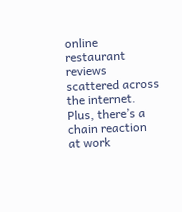online restaurant reviews scattered across the internet. Plus, there’s a chain reaction at work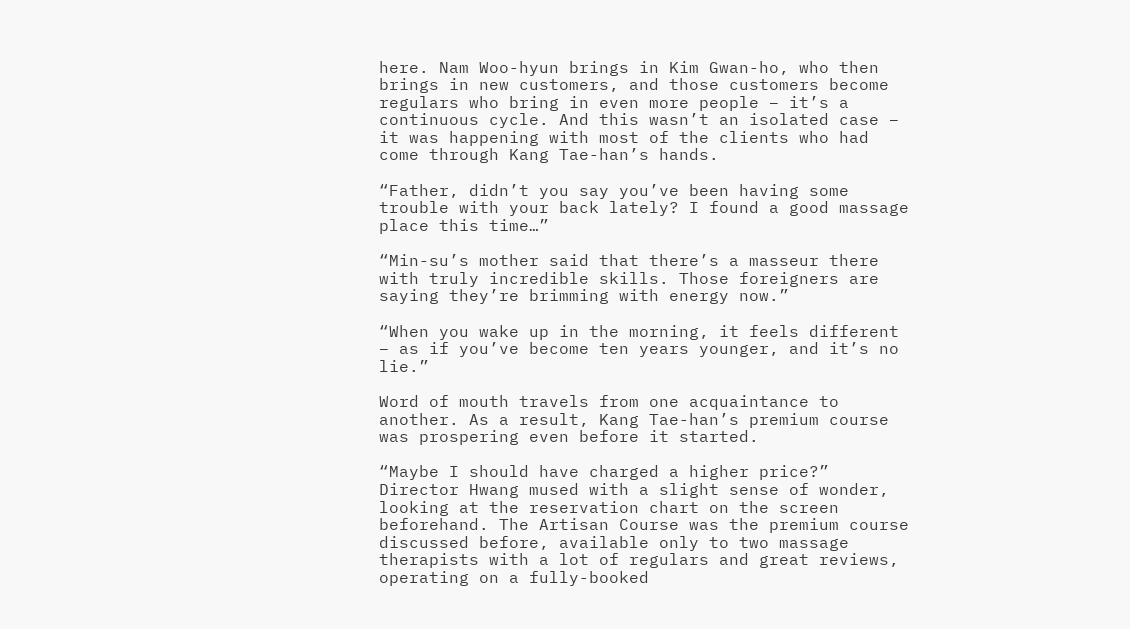here. Nam Woo-hyun brings in Kim Gwan-ho, who then brings in new customers, and those customers become regulars who bring in even more people – it’s a continuous cycle. And this wasn’t an isolated case – it was happening with most of the clients who had come through Kang Tae-han’s hands.

“Father, didn’t you say you’ve been having some trouble with your back lately? I found a good massage place this time…”

“Min-su’s mother said that there’s a masseur there with truly incredible skills. Those foreigners are saying they’re brimming with energy now.”

“When you wake up in the morning, it feels different – as if you’ve become ten years younger, and it’s no lie.”

Word of mouth travels from one acquaintance to another. As a result, Kang Tae-han’s premium course was prospering even before it started.

“Maybe I should have charged a higher price?” Director Hwang mused with a slight sense of wonder, looking at the reservation chart on the screen beforehand. The Artisan Course was the premium course discussed before, available only to two massage therapists with a lot of regulars and great reviews, operating on a fully-booked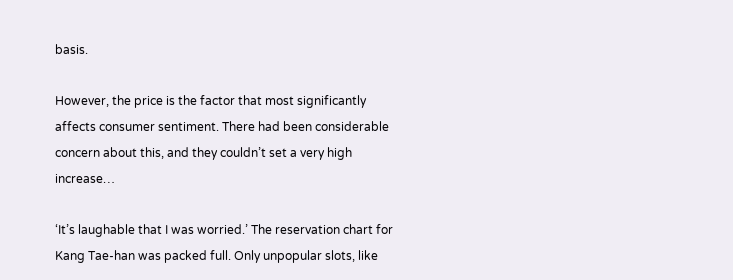basis.

However, the price is the factor that most significantly affects consumer sentiment. There had been considerable concern about this, and they couldn’t set a very high increase…

‘It’s laughable that I was worried.’ The reservation chart for Kang Tae-han was packed full. Only unpopular slots, like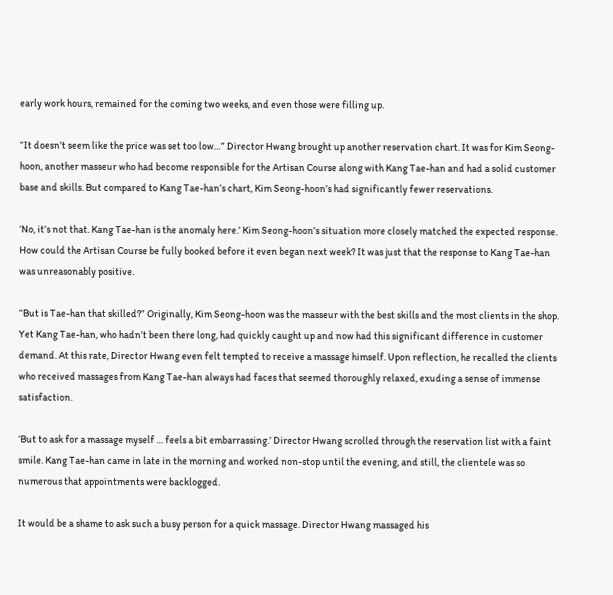early work hours, remained for the coming two weeks, and even those were filling up.

“It doesn’t seem like the price was set too low…” Director Hwang brought up another reservation chart. It was for Kim Seong-hoon, another masseur who had become responsible for the Artisan Course along with Kang Tae-han and had a solid customer base and skills. But compared to Kang Tae-han’s chart, Kim Seong-hoon’s had significantly fewer reservations.

‘No, it’s not that. Kang Tae-han is the anomaly here.’ Kim Seong-hoon’s situation more closely matched the expected response. How could the Artisan Course be fully booked before it even began next week? It was just that the response to Kang Tae-han was unreasonably positive.

“But is Tae-han that skilled?” Originally, Kim Seong-hoon was the masseur with the best skills and the most clients in the shop. Yet Kang Tae-han, who hadn’t been there long, had quickly caught up and now had this significant difference in customer demand. At this rate, Director Hwang even felt tempted to receive a massage himself. Upon reflection, he recalled the clients who received massages from Kang Tae-han always had faces that seemed thoroughly relaxed, exuding a sense of immense satisfaction.

‘But to ask for a massage myself … feels a bit embarrassing.’ Director Hwang scrolled through the reservation list with a faint smile. Kang Tae-han came in late in the morning and worked non-stop until the evening, and still, the clientele was so numerous that appointments were backlogged.

It would be a shame to ask such a busy person for a quick massage. Director Hwang massaged his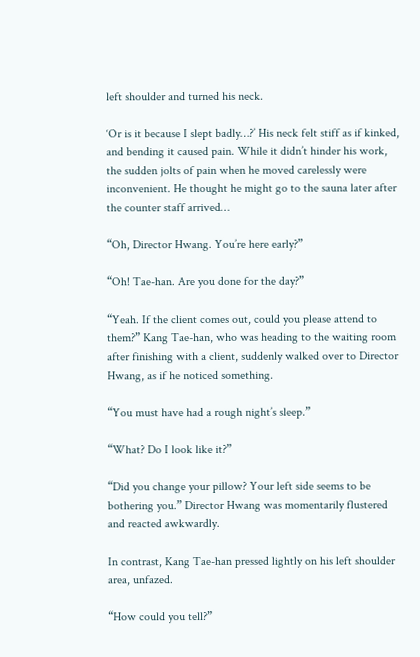left shoulder and turned his neck.

‘Or is it because I slept badly…?’ His neck felt stiff as if kinked, and bending it caused pain. While it didn’t hinder his work, the sudden jolts of pain when he moved carelessly were inconvenient. He thought he might go to the sauna later after the counter staff arrived…

“Oh, Director Hwang. You’re here early?”

“Oh! Tae-han. Are you done for the day?”

“Yeah. If the client comes out, could you please attend to them?” Kang Tae-han, who was heading to the waiting room after finishing with a client, suddenly walked over to Director Hwang, as if he noticed something.

“You must have had a rough night’s sleep.”

“What? Do I look like it?”

“Did you change your pillow? Your left side seems to be bothering you.” Director Hwang was momentarily flustered and reacted awkwardly.

In contrast, Kang Tae-han pressed lightly on his left shoulder area, unfazed.

“How could you tell?”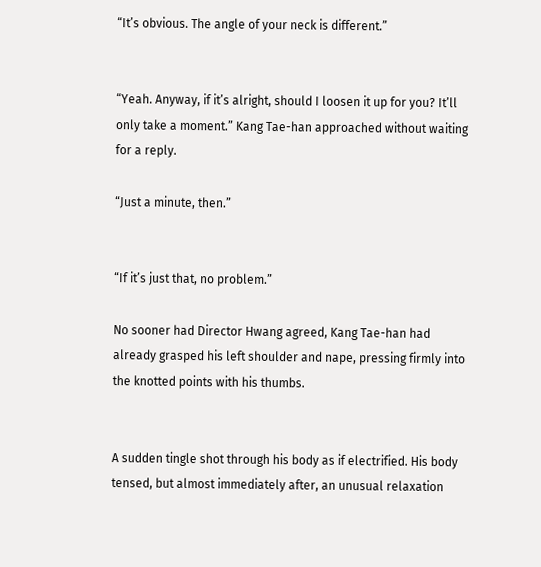“It’s obvious. The angle of your neck is different.”


“Yeah. Anyway, if it’s alright, should I loosen it up for you? It’ll only take a moment.” Kang Tae-han approached without waiting for a reply.

“Just a minute, then.”


“If it’s just that, no problem.”

No sooner had Director Hwang agreed, Kang Tae-han had already grasped his left shoulder and nape, pressing firmly into the knotted points with his thumbs.


A sudden tingle shot through his body as if electrified. His body tensed, but almost immediately after, an unusual relaxation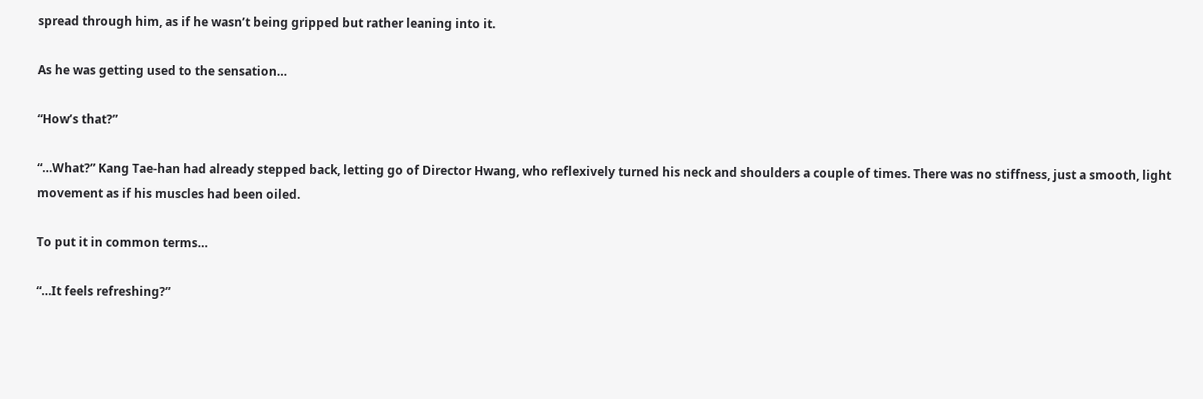spread through him, as if he wasn’t being gripped but rather leaning into it.

As he was getting used to the sensation…

“How’s that?”

“…What?” Kang Tae-han had already stepped back, letting go of Director Hwang, who reflexively turned his neck and shoulders a couple of times. There was no stiffness, just a smooth, light movement as if his muscles had been oiled.

To put it in common terms…

“…It feels refreshing?”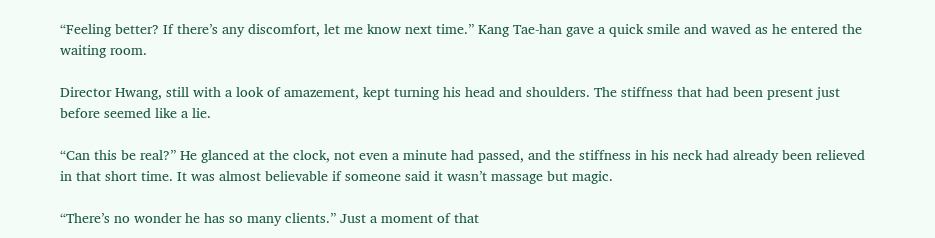“Feeling better? If there’s any discomfort, let me know next time.” Kang Tae-han gave a quick smile and waved as he entered the waiting room.

Director Hwang, still with a look of amazement, kept turning his head and shoulders. The stiffness that had been present just before seemed like a lie.

“Can this be real?” He glanced at the clock, not even a minute had passed, and the stiffness in his neck had already been relieved in that short time. It was almost believable if someone said it wasn’t massage but magic.

“There’s no wonder he has so many clients.” Just a moment of that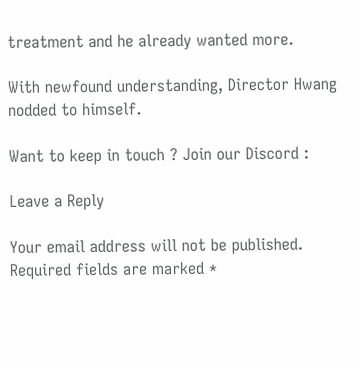treatment and he already wanted more.

With newfound understanding, Director Hwang nodded to himself.

Want to keep in touch ? Join our Discord :

Leave a Reply

Your email address will not be published. Required fields are marked *